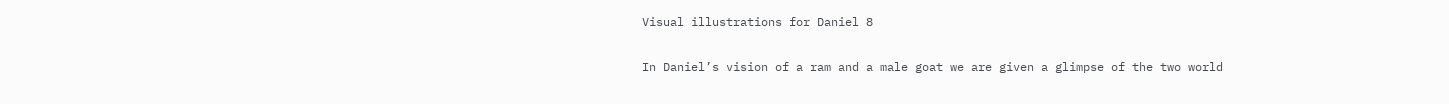Visual illustrations for Daniel 8

In Daniel’s vision of a ram and a male goat we are given a glimpse of the two world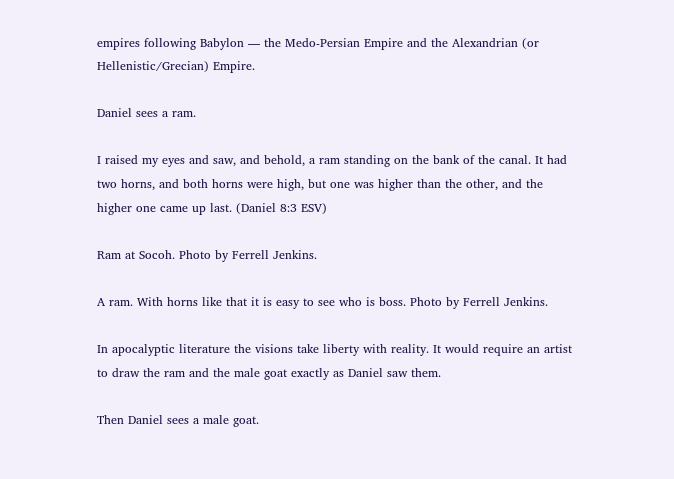empires following Babylon — the Medo-Persian Empire and the Alexandrian (or Hellenistic/Grecian) Empire.

Daniel sees a ram.

I raised my eyes and saw, and behold, a ram standing on the bank of the canal. It had two horns, and both horns were high, but one was higher than the other, and the higher one came up last. (Daniel 8:3 ESV)

Ram at Socoh. Photo by Ferrell Jenkins.

A ram. With horns like that it is easy to see who is boss. Photo by Ferrell Jenkins.

In apocalyptic literature the visions take liberty with reality. It would require an artist to draw the ram and the male goat exactly as Daniel saw them.

Then Daniel sees a male goat.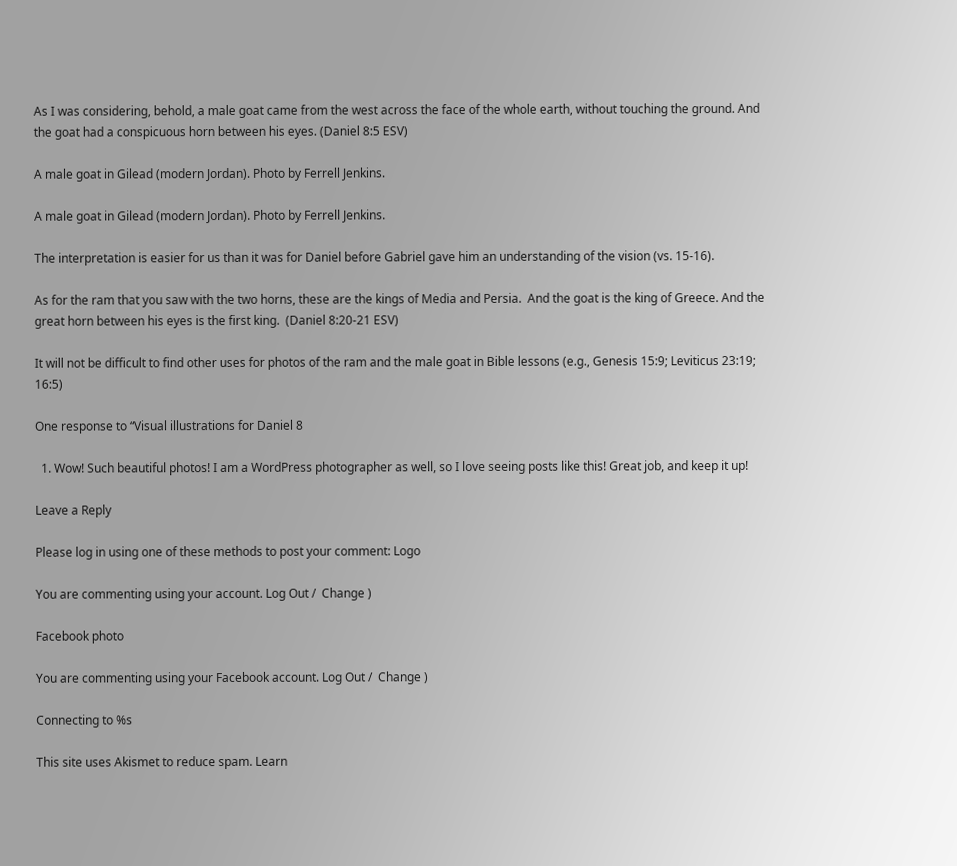As I was considering, behold, a male goat came from the west across the face of the whole earth, without touching the ground. And the goat had a conspicuous horn between his eyes. (Daniel 8:5 ESV)

A male goat in Gilead (modern Jordan). Photo by Ferrell Jenkins.

A male goat in Gilead (modern Jordan). Photo by Ferrell Jenkins.

The interpretation is easier for us than it was for Daniel before Gabriel gave him an understanding of the vision (vs. 15-16).

As for the ram that you saw with the two horns, these are the kings of Media and Persia.  And the goat is the king of Greece. And the great horn between his eyes is the first king.  (Daniel 8:20-21 ESV)

It will not be difficult to find other uses for photos of the ram and the male goat in Bible lessons (e.g., Genesis 15:9; Leviticus 23:19; 16:5)

One response to “Visual illustrations for Daniel 8

  1. Wow! Such beautiful photos! I am a WordPress photographer as well, so I love seeing posts like this! Great job, and keep it up!

Leave a Reply

Please log in using one of these methods to post your comment: Logo

You are commenting using your account. Log Out /  Change )

Facebook photo

You are commenting using your Facebook account. Log Out /  Change )

Connecting to %s

This site uses Akismet to reduce spam. Learn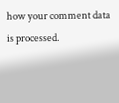how your comment data is processed.